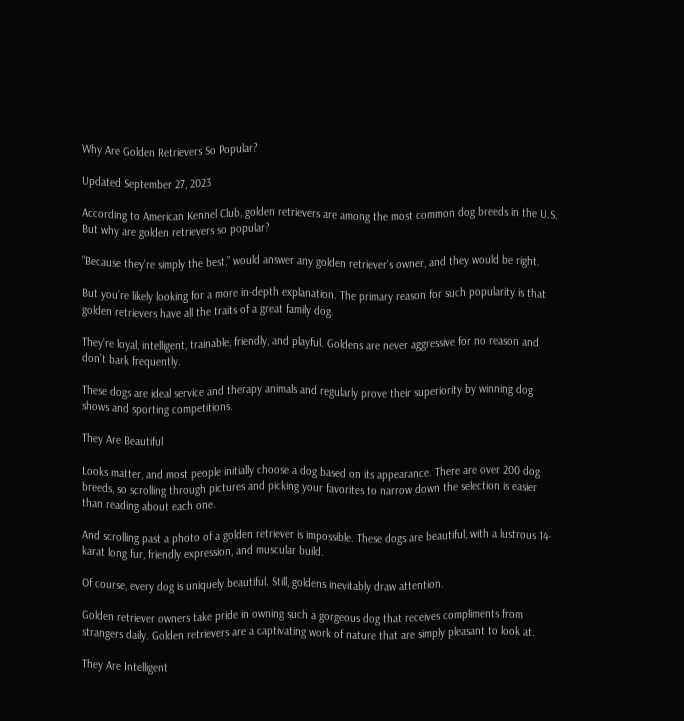Why Are Golden Retrievers So Popular?

Updated September 27, 2023

According to American Kennel Club, golden retrievers are among the most common dog breeds in the U.S. But why are golden retrievers so popular?

“Because they’re simply the best,” would answer any golden retriever’s owner, and they would be right.

But you’re likely looking for a more in-depth explanation. The primary reason for such popularity is that golden retrievers have all the traits of a great family dog.

They’re loyal, intelligent, trainable, friendly, and playful. Goldens are never aggressive for no reason and don’t bark frequently.

These dogs are ideal service and therapy animals and regularly prove their superiority by winning dog shows and sporting competitions.

They Are Beautiful

Looks matter, and most people initially choose a dog based on its appearance. There are over 200 dog breeds, so scrolling through pictures and picking your favorites to narrow down the selection is easier than reading about each one.

And scrolling past a photo of a golden retriever is impossible. These dogs are beautiful, with a lustrous 14-karat long fur, friendly expression, and muscular build.

Of course, every dog is uniquely beautiful. Still, goldens inevitably draw attention.

Golden retriever owners take pride in owning such a gorgeous dog that receives compliments from strangers daily. Golden retrievers are a captivating work of nature that are simply pleasant to look at.

They Are Intelligent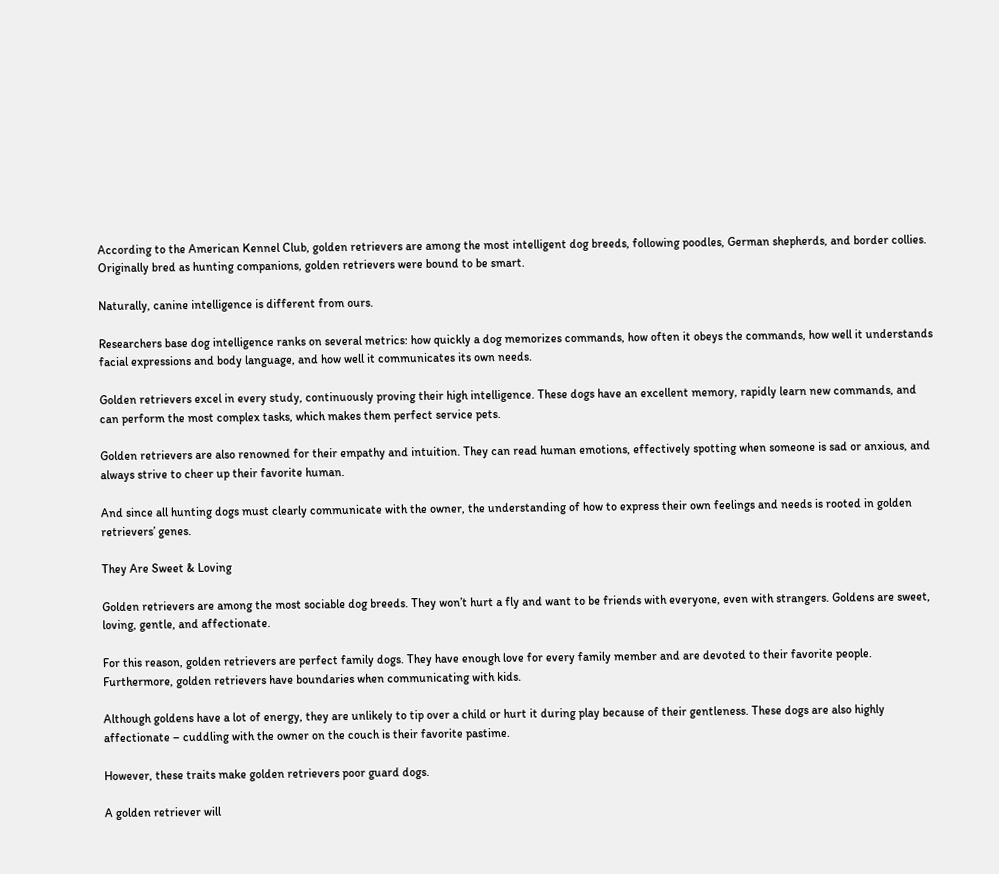According to the American Kennel Club, golden retrievers are among the most intelligent dog breeds, following poodles, German shepherds, and border collies. Originally bred as hunting companions, golden retrievers were bound to be smart.

Naturally, canine intelligence is different from ours.

Researchers base dog intelligence ranks on several metrics: how quickly a dog memorizes commands, how often it obeys the commands, how well it understands facial expressions and body language, and how well it communicates its own needs.

Golden retrievers excel in every study, continuously proving their high intelligence. These dogs have an excellent memory, rapidly learn new commands, and can perform the most complex tasks, which makes them perfect service pets.

Golden retrievers are also renowned for their empathy and intuition. They can read human emotions, effectively spotting when someone is sad or anxious, and always strive to cheer up their favorite human.

And since all hunting dogs must clearly communicate with the owner, the understanding of how to express their own feelings and needs is rooted in golden retrievers’ genes.

They Are Sweet & Loving

Golden retrievers are among the most sociable dog breeds. They won’t hurt a fly and want to be friends with everyone, even with strangers. Goldens are sweet, loving, gentle, and affectionate.

For this reason, golden retrievers are perfect family dogs. They have enough love for every family member and are devoted to their favorite people. Furthermore, golden retrievers have boundaries when communicating with kids.

Although goldens have a lot of energy, they are unlikely to tip over a child or hurt it during play because of their gentleness. These dogs are also highly affectionate – cuddling with the owner on the couch is their favorite pastime.

However, these traits make golden retrievers poor guard dogs.

A golden retriever will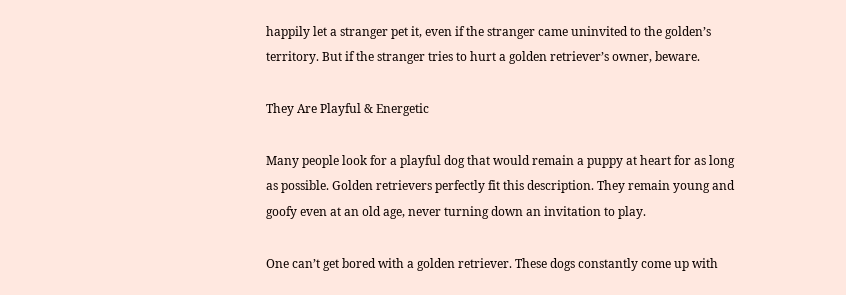happily let a stranger pet it, even if the stranger came uninvited to the golden’s territory. But if the stranger tries to hurt a golden retriever’s owner, beware.

They Are Playful & Energetic

Many people look for a playful dog that would remain a puppy at heart for as long as possible. Golden retrievers perfectly fit this description. They remain young and goofy even at an old age, never turning down an invitation to play.

One can’t get bored with a golden retriever. These dogs constantly come up with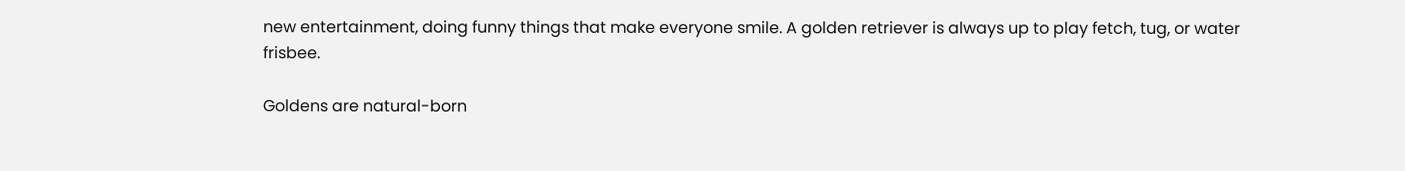new entertainment, doing funny things that make everyone smile. A golden retriever is always up to play fetch, tug, or water frisbee.

Goldens are natural-born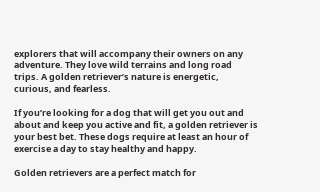explorers that will accompany their owners on any adventure. They love wild terrains and long road trips. A golden retriever’s nature is energetic, curious, and fearless.

If you’re looking for a dog that will get you out and about and keep you active and fit, a golden retriever is your best bet. These dogs require at least an hour of exercise a day to stay healthy and happy.

Golden retrievers are a perfect match for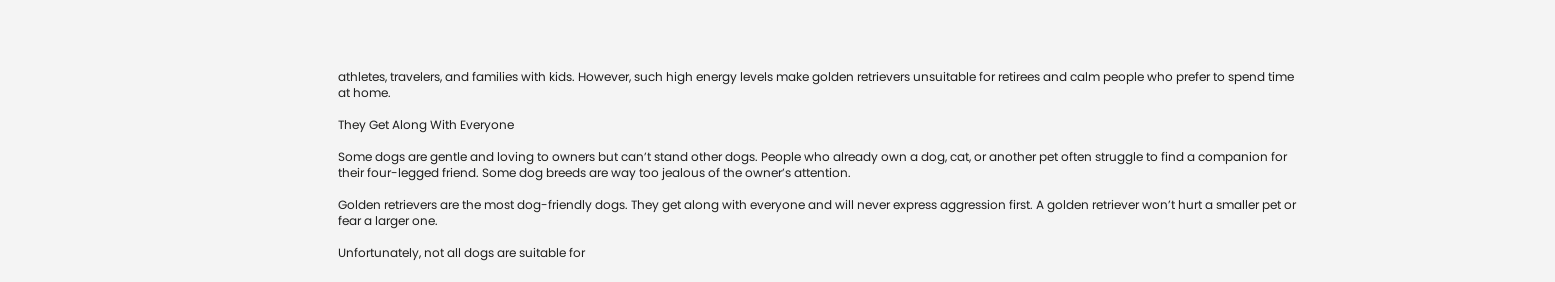athletes, travelers, and families with kids. However, such high energy levels make golden retrievers unsuitable for retirees and calm people who prefer to spend time at home.

They Get Along With Everyone

Some dogs are gentle and loving to owners but can’t stand other dogs. People who already own a dog, cat, or another pet often struggle to find a companion for their four-legged friend. Some dog breeds are way too jealous of the owner’s attention.

Golden retrievers are the most dog-friendly dogs. They get along with everyone and will never express aggression first. A golden retriever won’t hurt a smaller pet or fear a larger one.

Unfortunately, not all dogs are suitable for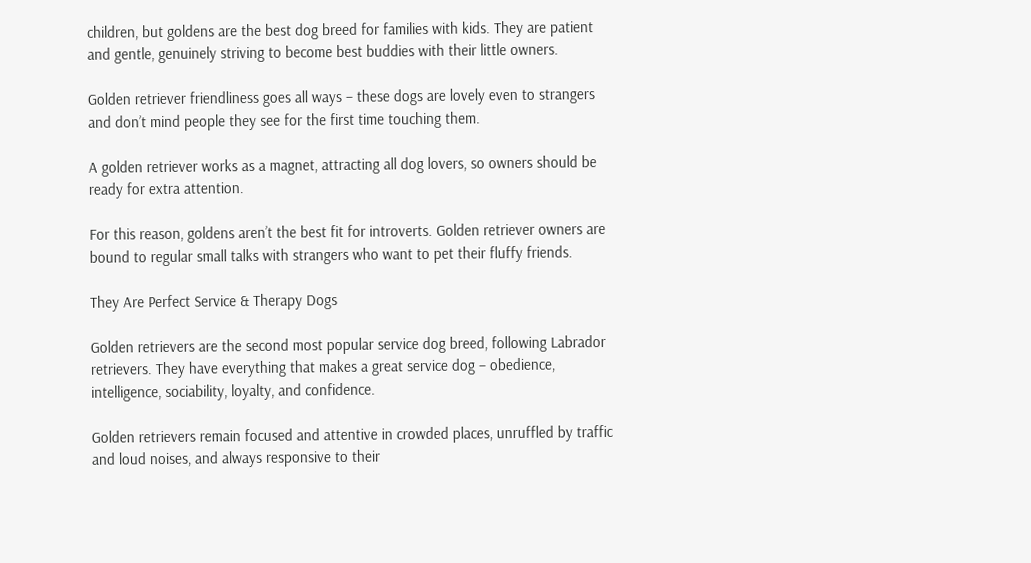children, but goldens are the best dog breed for families with kids. They are patient and gentle, genuinely striving to become best buddies with their little owners.

Golden retriever friendliness goes all ways – these dogs are lovely even to strangers and don’t mind people they see for the first time touching them.

A golden retriever works as a magnet, attracting all dog lovers, so owners should be ready for extra attention.

For this reason, goldens aren’t the best fit for introverts. Golden retriever owners are bound to regular small talks with strangers who want to pet their fluffy friends.

They Are Perfect Service & Therapy Dogs

Golden retrievers are the second most popular service dog breed, following Labrador retrievers. They have everything that makes a great service dog – obedience, intelligence, sociability, loyalty, and confidence.

Golden retrievers remain focused and attentive in crowded places, unruffled by traffic and loud noises, and always responsive to their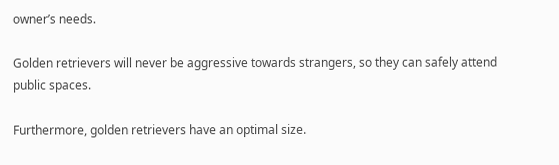owner’s needs.

Golden retrievers will never be aggressive towards strangers, so they can safely attend public spaces.

Furthermore, golden retrievers have an optimal size.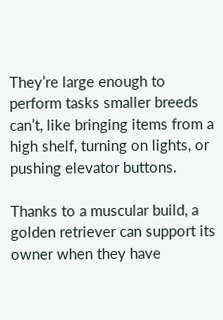They’re large enough to perform tasks smaller breeds can’t, like bringing items from a high shelf, turning on lights, or pushing elevator buttons.

Thanks to a muscular build, a golden retriever can support its owner when they have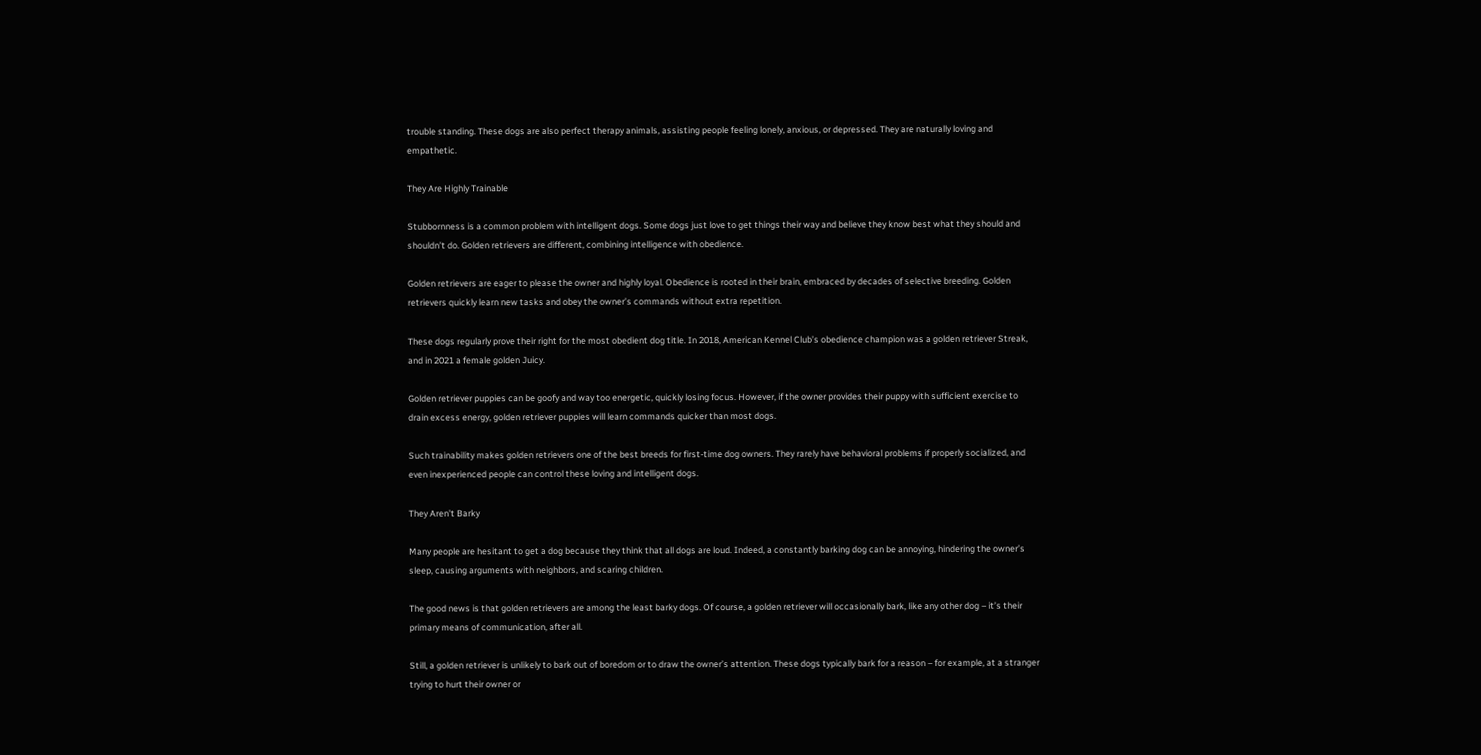trouble standing. These dogs are also perfect therapy animals, assisting people feeling lonely, anxious, or depressed. They are naturally loving and empathetic.

They Are Highly Trainable

Stubbornness is a common problem with intelligent dogs. Some dogs just love to get things their way and believe they know best what they should and shouldn’t do. Golden retrievers are different, combining intelligence with obedience.

Golden retrievers are eager to please the owner and highly loyal. Obedience is rooted in their brain, embraced by decades of selective breeding. Golden retrievers quickly learn new tasks and obey the owner’s commands without extra repetition.

These dogs regularly prove their right for the most obedient dog title. In 2018, American Kennel Club’s obedience champion was a golden retriever Streak, and in 2021 a female golden Juicy.

Golden retriever puppies can be goofy and way too energetic, quickly losing focus. However, if the owner provides their puppy with sufficient exercise to drain excess energy, golden retriever puppies will learn commands quicker than most dogs.

Such trainability makes golden retrievers one of the best breeds for first-time dog owners. They rarely have behavioral problems if properly socialized, and even inexperienced people can control these loving and intelligent dogs.

They Aren’t Barky

Many people are hesitant to get a dog because they think that all dogs are loud. Indeed, a constantly barking dog can be annoying, hindering the owner’s sleep, causing arguments with neighbors, and scaring children.

The good news is that golden retrievers are among the least barky dogs. Of course, a golden retriever will occasionally bark, like any other dog – it’s their primary means of communication, after all.

Still, a golden retriever is unlikely to bark out of boredom or to draw the owner’s attention. These dogs typically bark for a reason – for example, at a stranger trying to hurt their owner or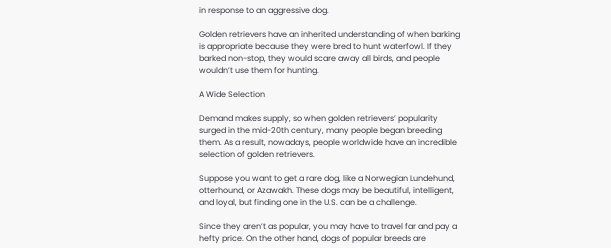in response to an aggressive dog.

Golden retrievers have an inherited understanding of when barking is appropriate because they were bred to hunt waterfowl. If they barked non-stop, they would scare away all birds, and people wouldn’t use them for hunting.

A Wide Selection

Demand makes supply, so when golden retrievers’ popularity surged in the mid-20th century, many people began breeding them. As a result, nowadays, people worldwide have an incredible selection of golden retrievers.

Suppose you want to get a rare dog, like a Norwegian Lundehund, otterhound, or Azawakh. These dogs may be beautiful, intelligent, and loyal, but finding one in the U.S. can be a challenge.

Since they aren’t as popular, you may have to travel far and pay a hefty price. On the other hand, dogs of popular breeds are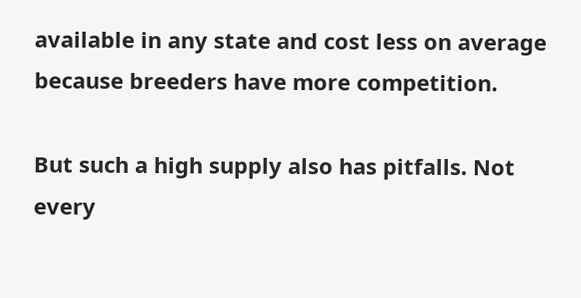available in any state and cost less on average because breeders have more competition.

But such a high supply also has pitfalls. Not every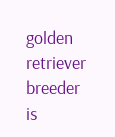golden retriever breeder is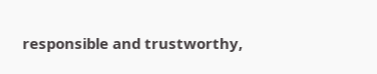responsible and trustworthy,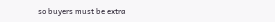so buyers must be extra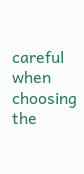careful when choosing the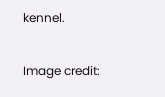kennel.

Image credit: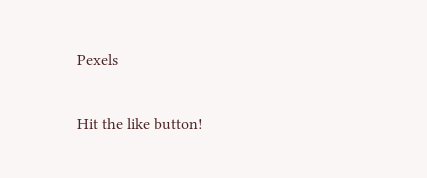Pexels

Hit the like button!